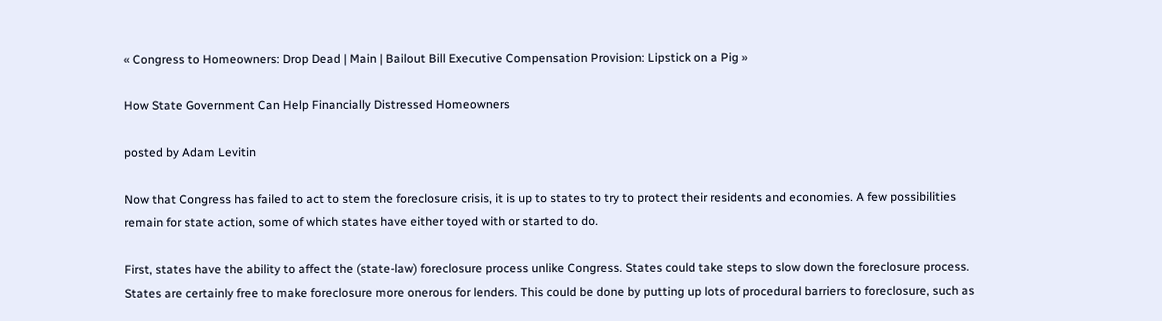« Congress to Homeowners: Drop Dead | Main | Bailout Bill Executive Compensation Provision: Lipstick on a Pig »

How State Government Can Help Financially Distressed Homeowners

posted by Adam Levitin

Now that Congress has failed to act to stem the foreclosure crisis, it is up to states to try to protect their residents and economies. A few possibilities remain for state action, some of which states have either toyed with or started to do.

First, states have the ability to affect the (state-law) foreclosure process unlike Congress. States could take steps to slow down the foreclosure process. States are certainly free to make foreclosure more onerous for lenders. This could be done by putting up lots of procedural barriers to foreclosure, such as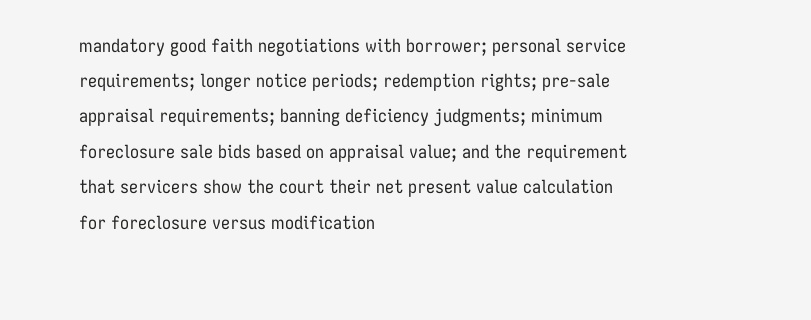mandatory good faith negotiations with borrower; personal service requirements; longer notice periods; redemption rights; pre-sale appraisal requirements; banning deficiency judgments; minimum foreclosure sale bids based on appraisal value; and the requirement that servicers show the court their net present value calculation for foreclosure versus modification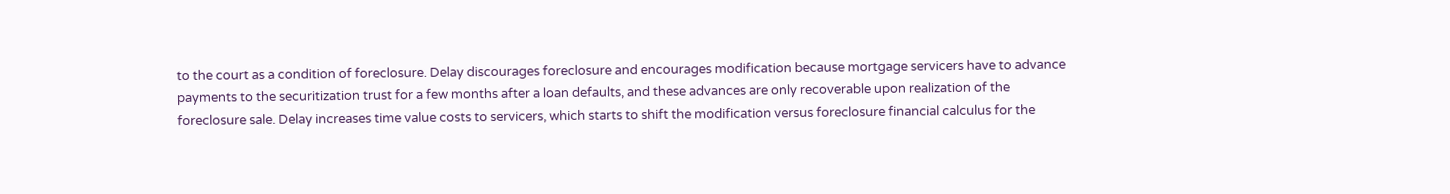to the court as a condition of foreclosure. Delay discourages foreclosure and encourages modification because mortgage servicers have to advance payments to the securitization trust for a few months after a loan defaults, and these advances are only recoverable upon realization of the foreclosure sale. Delay increases time value costs to servicers, which starts to shift the modification versus foreclosure financial calculus for the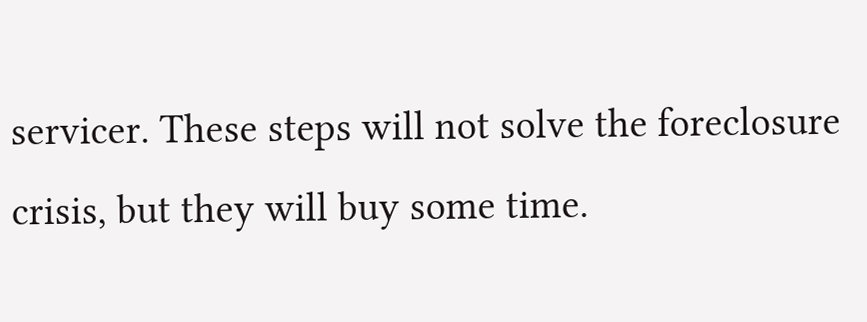servicer. These steps will not solve the foreclosure crisis, but they will buy some time.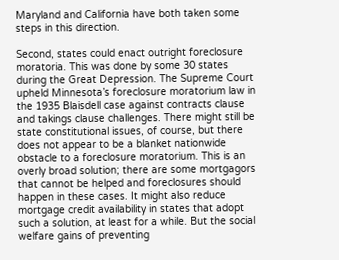Maryland and California have both taken some steps in this direction.

Second, states could enact outright foreclosure moratoria. This was done by some 30 states during the Great Depression. The Supreme Court upheld Minnesota’s foreclosure moratorium law in the 1935 Blaisdell case against contracts clause and takings clause challenges. There might still be state constitutional issues, of course, but there does not appear to be a blanket nationwide obstacle to a foreclosure moratorium. This is an overly broad solution; there are some mortgagors that cannot be helped and foreclosures should happen in these cases. It might also reduce mortgage credit availability in states that adopt such a solution, at least for a while. But the social welfare gains of preventing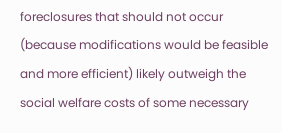foreclosures that should not occur (because modifications would be feasible and more efficient) likely outweigh the social welfare costs of some necessary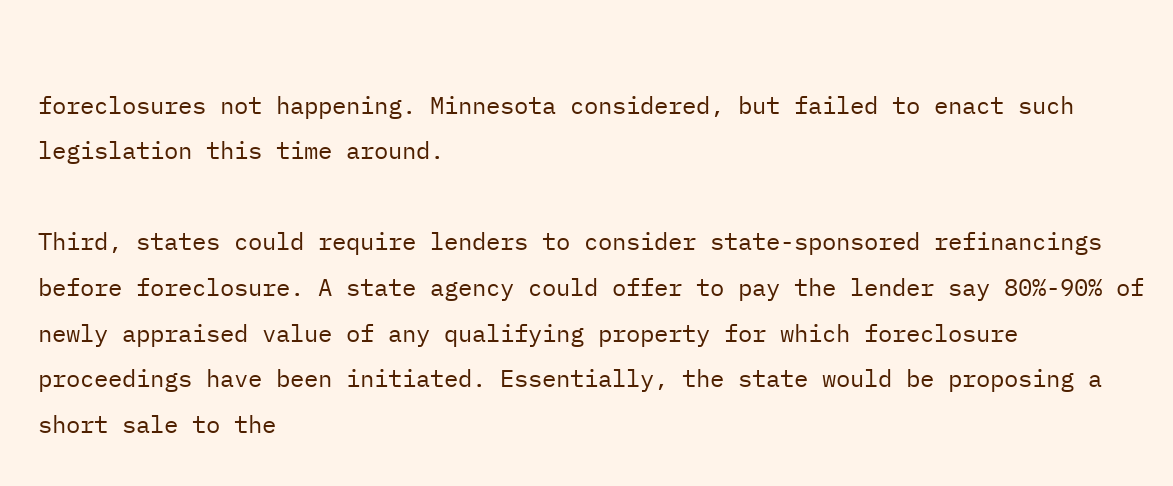foreclosures not happening. Minnesota considered, but failed to enact such legislation this time around.

Third, states could require lenders to consider state-sponsored refinancings before foreclosure. A state agency could offer to pay the lender say 80%-90% of newly appraised value of any qualifying property for which foreclosure proceedings have been initiated. Essentially, the state would be proposing a short sale to the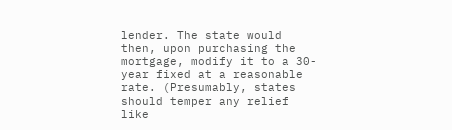lender. The state would then, upon purchasing the mortgage, modify it to a 30-year fixed at a reasonable rate. (Presumably, states should temper any relief like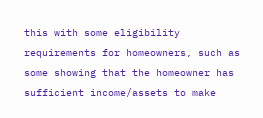this with some eligibility requirements for homeowners, such as some showing that the homeowner has sufficient income/assets to make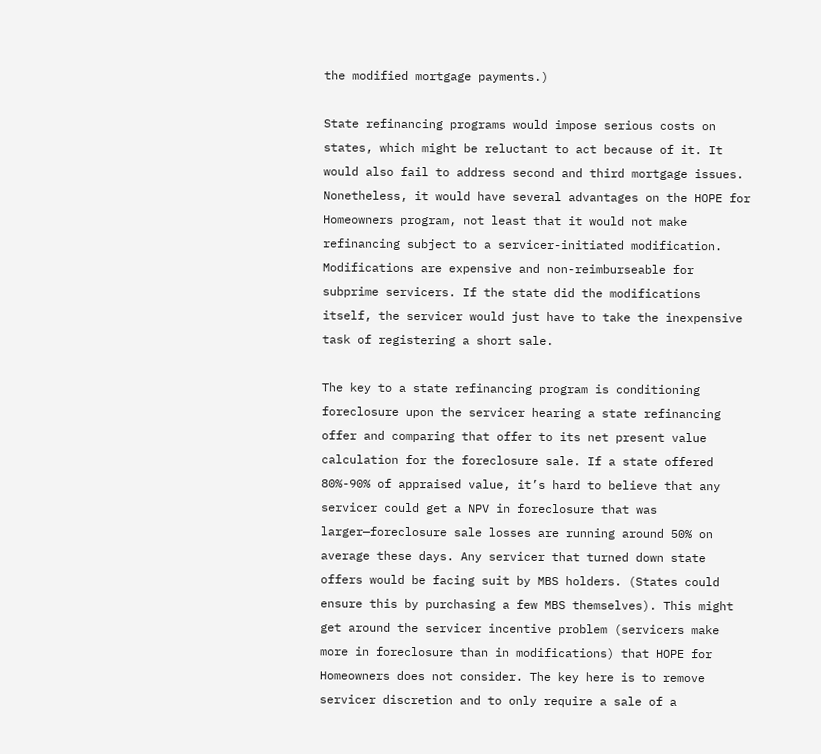the modified mortgage payments.)

State refinancing programs would impose serious costs on states, which might be reluctant to act because of it. It would also fail to address second and third mortgage issues. Nonetheless, it would have several advantages on the HOPE for Homeowners program, not least that it would not make refinancing subject to a servicer-initiated modification. Modifications are expensive and non-reimburseable for subprime servicers. If the state did the modifications itself, the servicer would just have to take the inexpensive task of registering a short sale.

The key to a state refinancing program is conditioning foreclosure upon the servicer hearing a state refinancing offer and comparing that offer to its net present value calculation for the foreclosure sale. If a state offered 80%-90% of appraised value, it’s hard to believe that any servicer could get a NPV in foreclosure that was larger—foreclosure sale losses are running around 50% on average these days. Any servicer that turned down state offers would be facing suit by MBS holders. (States could ensure this by purchasing a few MBS themselves). This might get around the servicer incentive problem (servicers make more in foreclosure than in modifications) that HOPE for Homeowners does not consider. The key here is to remove servicer discretion and to only require a sale of a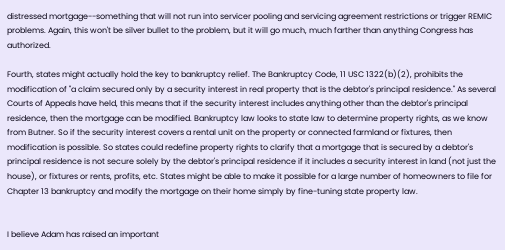distressed mortgage--something that will not run into servicer pooling and servicing agreement restrictions or trigger REMIC problems. Again, this won't be silver bullet to the problem, but it will go much, much farther than anything Congress has authorized.

Fourth, states might actually hold the key to bankruptcy relief. The Bankruptcy Code, 11 USC 1322(b)(2), prohibits the modification of "a claim secured only by a security interest in real property that is the debtor's principal residence." As several Courts of Appeals have held, this means that if the security interest includes anything other than the debtor's principal residence, then the mortgage can be modified. Bankruptcy law looks to state law to determine property rights, as we know from Butner. So if the security interest covers a rental unit on the property or connected farmland or fixtures, then modification is possible. So states could redefine property rights to clarify that a mortgage that is secured by a debtor's principal residence is not secure solely by the debtor's principal residence if it includes a security interest in land (not just the house), or fixtures or rents, profits, etc. States might be able to make it possible for a large number of homeowners to file for Chapter 13 bankruptcy and modify the mortgage on their home simply by fine-tuning state property law.


I believe Adam has raised an important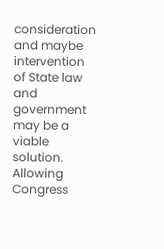consideration and maybe intervention of State law and government may be a viable solution. Allowing Congress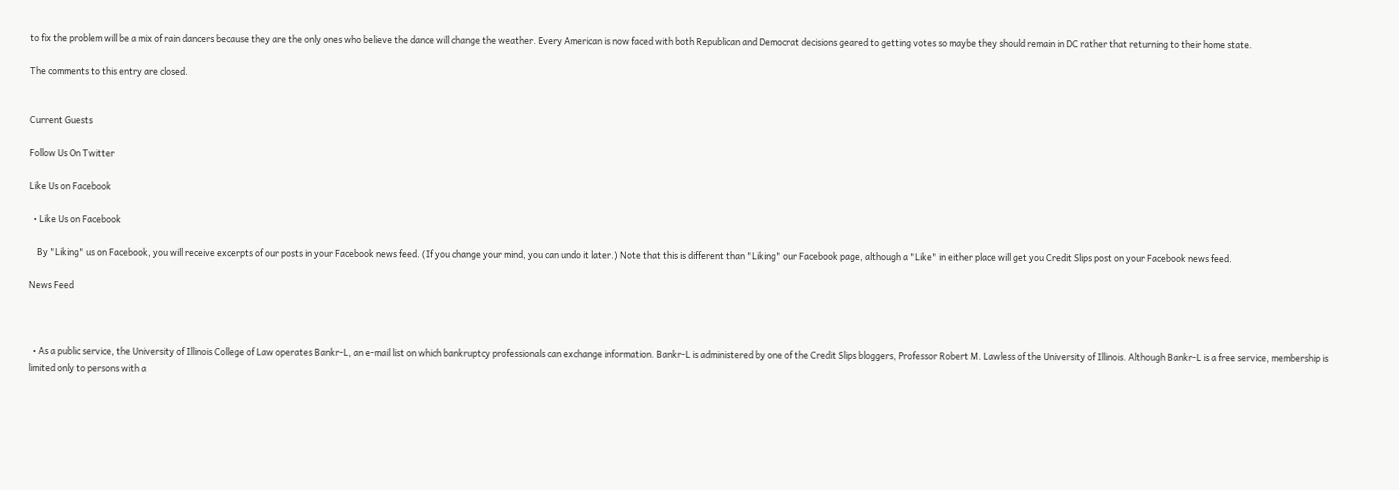to fix the problem will be a mix of rain dancers because they are the only ones who believe the dance will change the weather. Every American is now faced with both Republican and Democrat decisions geared to getting votes so maybe they should remain in DC rather that returning to their home state.

The comments to this entry are closed.


Current Guests

Follow Us On Twitter

Like Us on Facebook

  • Like Us on Facebook

    By "Liking" us on Facebook, you will receive excerpts of our posts in your Facebook news feed. (If you change your mind, you can undo it later.) Note that this is different than "Liking" our Facebook page, although a "Like" in either place will get you Credit Slips post on your Facebook news feed.

News Feed



  • As a public service, the University of Illinois College of Law operates Bankr-L, an e-mail list on which bankruptcy professionals can exchange information. Bankr-L is administered by one of the Credit Slips bloggers, Professor Robert M. Lawless of the University of Illinois. Although Bankr-L is a free service, membership is limited only to persons with a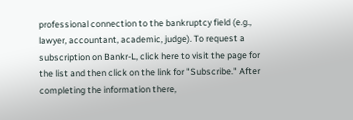professional connection to the bankruptcy field (e.g., lawyer, accountant, academic, judge). To request a subscription on Bankr-L, click here to visit the page for the list and then click on the link for "Subscribe." After completing the information there,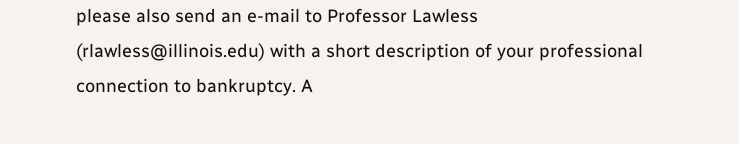please also send an e-mail to Professor Lawless (rlawless@illinois.edu) with a short description of your professional connection to bankruptcy. A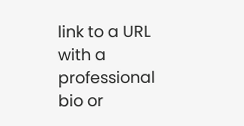link to a URL with a professional bio or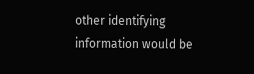other identifying information would be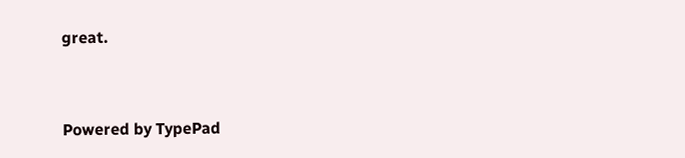great.


Powered by TypePad